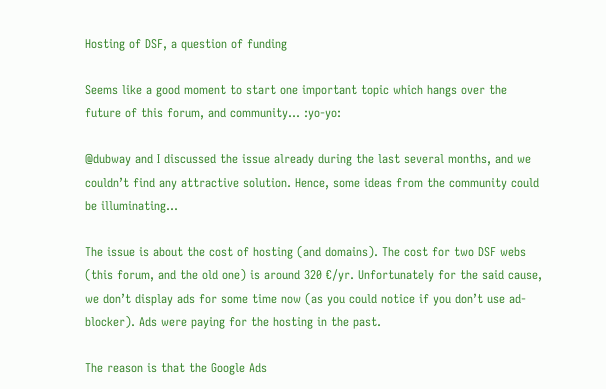Hosting of DSF, a question of funding

Seems like a good moment to start one important topic which hangs over the future of this forum, and community… :yo-yo:

@dubway and I discussed the issue already during the last several months, and we couldn’t find any attractive solution. Hence, some ideas from the community could be illuminating…

The issue is about the cost of hosting (and domains). The cost for two DSF webs (this forum, and the old one) is around 320 €/yr. Unfortunately for the said cause, we don’t display ads for some time now (as you could notice if you don’t use ad-blocker). Ads were paying for the hosting in the past.

The reason is that the Google Ads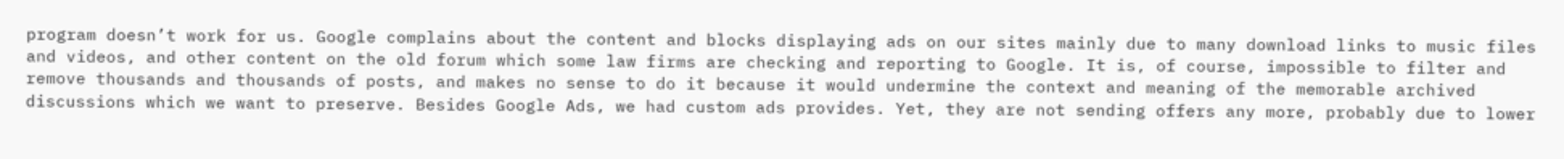program doesn’t work for us. Google complains about the content and blocks displaying ads on our sites mainly due to many download links to music files and videos, and other content on the old forum which some law firms are checking and reporting to Google. It is, of course, impossible to filter and remove thousands and thousands of posts, and makes no sense to do it because it would undermine the context and meaning of the memorable archived discussions which we want to preserve. Besides Google Ads, we had custom ads provides. Yet, they are not sending offers any more, probably due to lower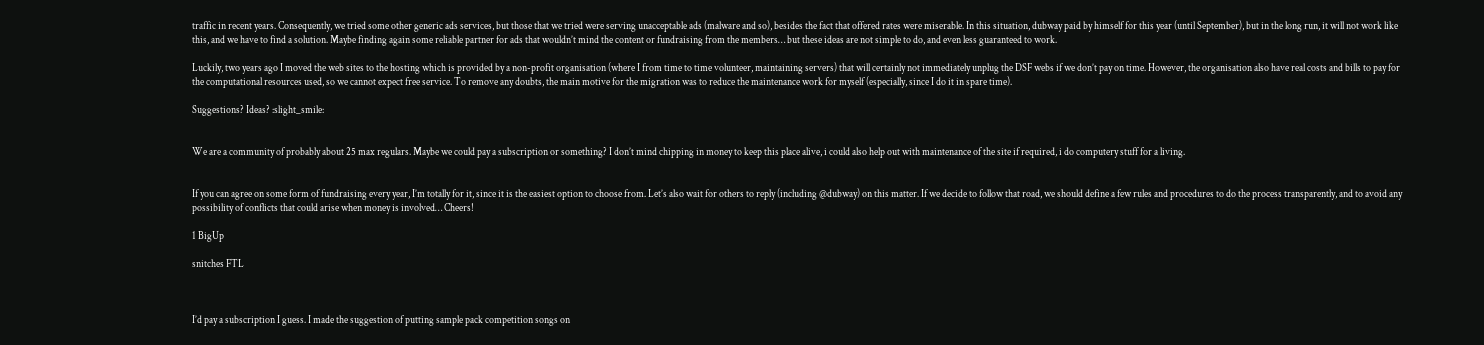traffic in recent years. Consequently, we tried some other generic ads services, but those that we tried were serving unacceptable ads (malware and so), besides the fact that offered rates were miserable. In this situation, dubway paid by himself for this year (until September), but in the long run, it will not work like this, and we have to find a solution. Maybe finding again some reliable partner for ads that wouldn’t mind the content or fundraising from the members… but these ideas are not simple to do, and even less guaranteed to work.

Luckily, two years ago I moved the web sites to the hosting which is provided by a non-profit organisation (where I from time to time volunteer, maintaining servers) that will certainly not immediately unplug the DSF webs if we don’t pay on time. However, the organisation also have real costs and bills to pay for the computational resources used, so we cannot expect free service. To remove any doubts, the main motive for the migration was to reduce the maintenance work for myself (especially, since I do it in spare time).

Suggestions? Ideas? :slight_smile:


We are a community of probably about 25 max regulars. Maybe we could pay a subscription or something? I don’t mind chipping in money to keep this place alive, i could also help out with maintenance of the site if required, i do computery stuff for a living.


If you can agree on some form of fundraising every year, I’m totally for it, since it is the easiest option to choose from. Let’s also wait for others to reply (including @dubway) on this matter. If we decide to follow that road, we should define a few rules and procedures to do the process transparently, and to avoid any possibility of conflicts that could arise when money is involved… Cheers!

1 BigUp

snitches FTL



I’d pay a subscription I guess. I made the suggestion of putting sample pack competition songs on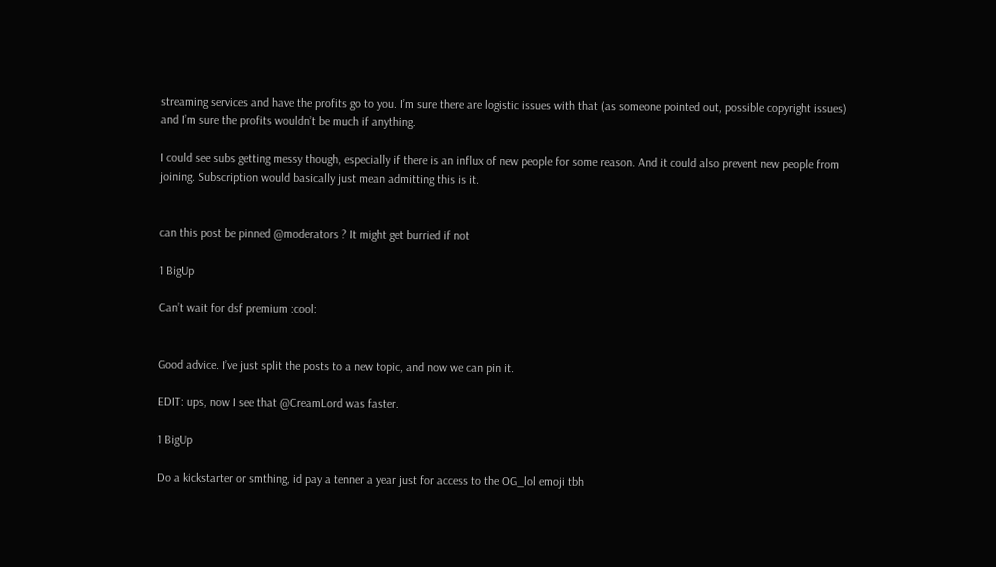streaming services and have the profits go to you. I’m sure there are logistic issues with that (as someone pointed out, possible copyright issues) and I’m sure the profits wouldn’t be much if anything.

I could see subs getting messy though, especially if there is an influx of new people for some reason. And it could also prevent new people from joining. Subscription would basically just mean admitting this is it.


can this post be pinned @moderators ? It might get burried if not

1 BigUp

Can’t wait for dsf premium :cool:


Good advice. I’ve just split the posts to a new topic, and now we can pin it.

EDIT: ups, now I see that @CreamLord was faster.

1 BigUp

Do a kickstarter or smthing, id pay a tenner a year just for access to the OG_lol emoji tbh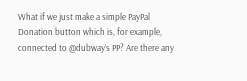What if we just make a simple PayPal Donation button which is, for example, connected to @dubway’s PP? Are there any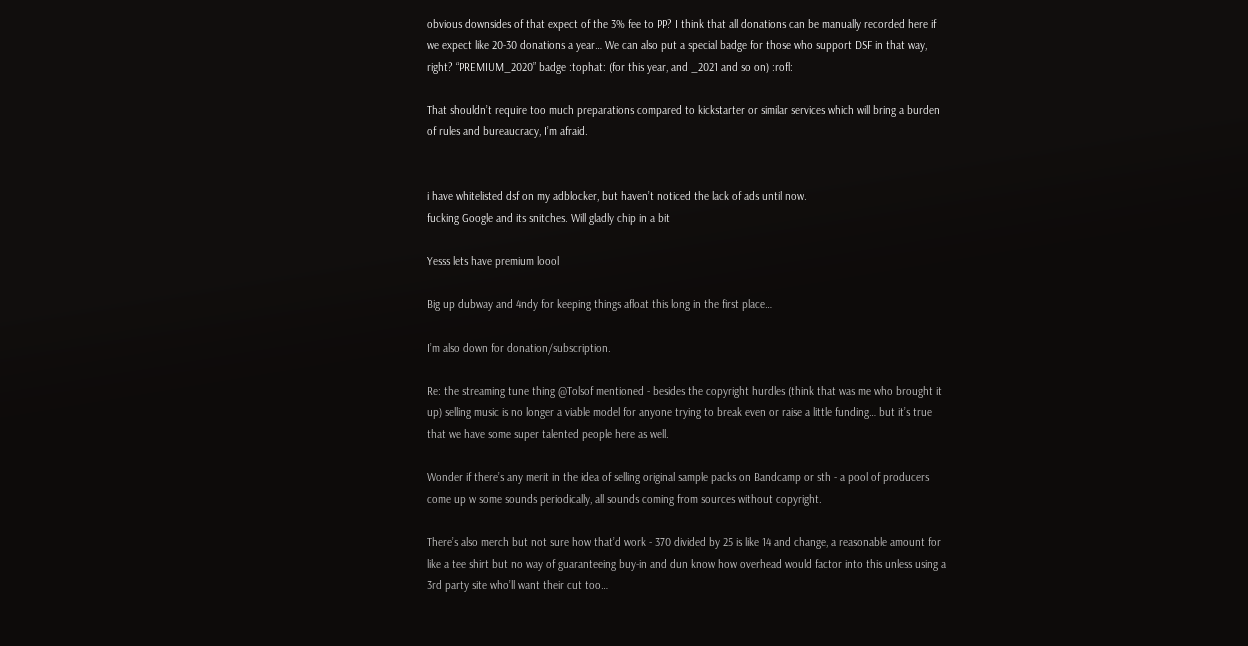obvious downsides of that expect of the 3% fee to PP? I think that all donations can be manually recorded here if we expect like 20-30 donations a year… We can also put a special badge for those who support DSF in that way, right? “PREMIUM_2020” badge :tophat: (for this year, and _2021 and so on) :rofl:

That shouldn’t require too much preparations compared to kickstarter or similar services which will bring a burden of rules and bureaucracy, I’m afraid.


i have whitelisted dsf on my adblocker, but haven’t noticed the lack of ads until now.
fucking Google and its snitches. Will gladly chip in a bit

Yesss lets have premium loool

Big up dubway and 4ndy for keeping things afloat this long in the first place…

I’m also down for donation/subscription.

Re: the streaming tune thing @Tolsof mentioned - besides the copyright hurdles (think that was me who brought it up) selling music is no longer a viable model for anyone trying to break even or raise a little funding… but it’s true that we have some super talented people here as well.

Wonder if there’s any merit in the idea of selling original sample packs on Bandcamp or sth - a pool of producers come up w some sounds periodically, all sounds coming from sources without copyright.

There’s also merch but not sure how that’d work - 370 divided by 25 is like 14 and change, a reasonable amount for like a tee shirt but no way of guaranteeing buy-in and dun know how overhead would factor into this unless using a 3rd party site who’ll want their cut too…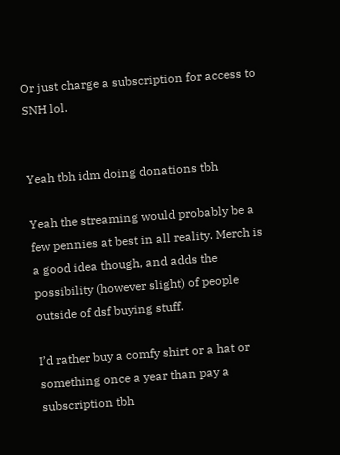Or just charge a subscription for access to SNH lol.


Yeah tbh idm doing donations tbh

Yeah the streaming would probably be a few pennies at best in all reality. Merch is a good idea though, and adds the possibility (however slight) of people outside of dsf buying stuff.

I’d rather buy a comfy shirt or a hat or something once a year than pay a subscription tbh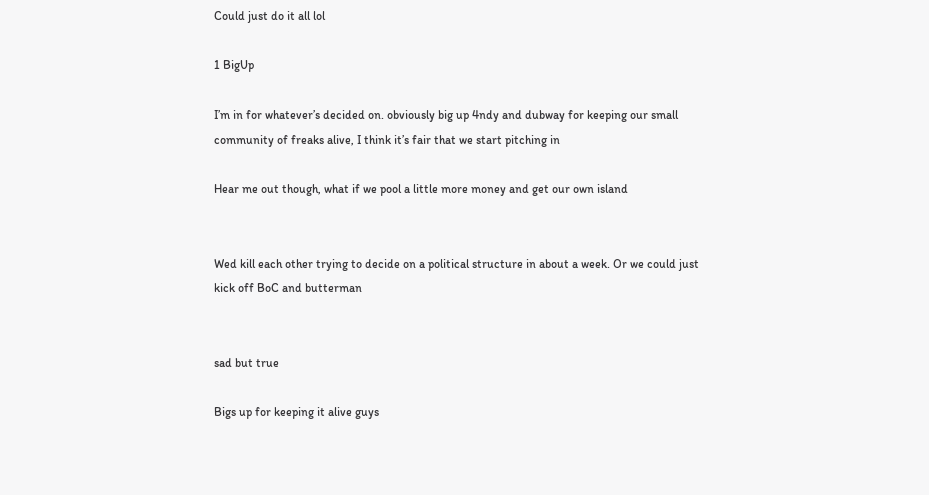Could just do it all lol

1 BigUp

I’m in for whatever’s decided on. obviously big up 4ndy and dubway for keeping our small community of freaks alive, I think it’s fair that we start pitching in

Hear me out though, what if we pool a little more money and get our own island


Wed kill each other trying to decide on a political structure in about a week. Or we could just kick off BoC and butterman


sad but true

Bigs up for keeping it alive guys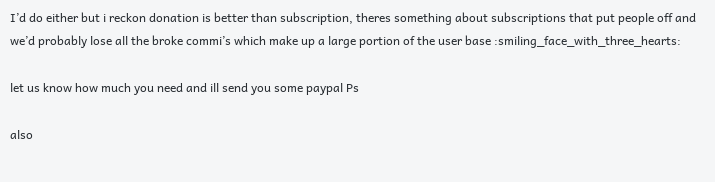I’d do either but i reckon donation is better than subscription, theres something about subscriptions that put people off and we’d probably lose all the broke commi’s which make up a large portion of the user base :smiling_face_with_three_hearts:

let us know how much you need and ill send you some paypal Ps

also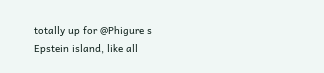totally up for @Phigure s Epstein island, like all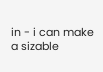in - i can make a sizable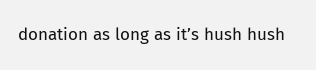donation as long as it’s hush hush